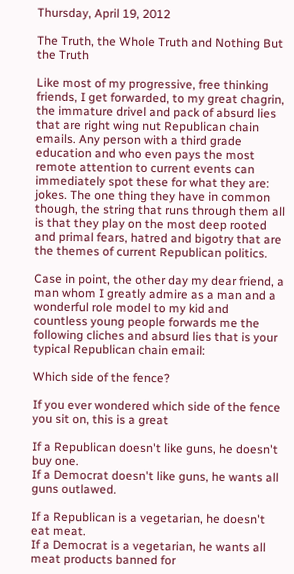Thursday, April 19, 2012

The Truth, the Whole Truth and Nothing But the Truth

Like most of my progressive, free thinking friends, I get forwarded, to my great chagrin, the immature drivel and pack of absurd lies that are right wing nut Republican chain emails. Any person with a third grade education and who even pays the most remote attention to current events can immediately spot these for what they are: jokes. The one thing they have in common though, the string that runs through them all is that they play on the most deep rooted and primal fears, hatred and bigotry that are the themes of current Republican politics.

Case in point, the other day my dear friend, a man whom I greatly admire as a man and a wonderful role model to my kid and countless young people forwards me the following cliches and absurd lies that is your typical Republican chain email:

Which side of the fence?

If you ever wondered which side of the fence you sit on, this is a great

If a Republican doesn't like guns, he doesn't buy one.
If a Democrat doesn't like guns, he wants all guns outlawed.

If a Republican is a vegetarian, he doesn't eat meat.
If a Democrat is a vegetarian, he wants all meat products banned for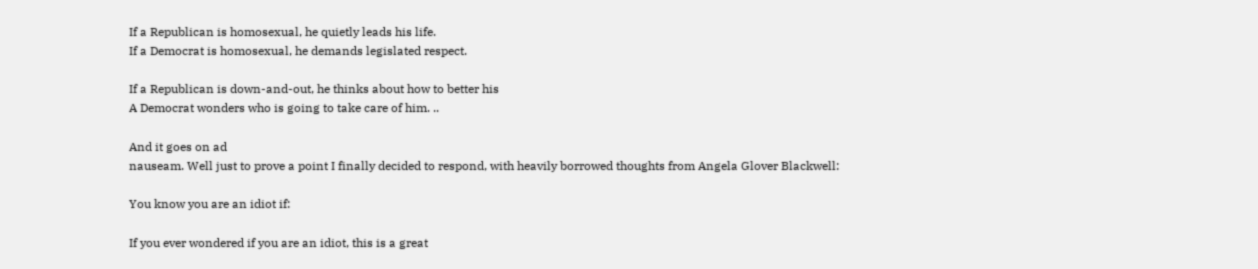If a Republican is homosexual, he quietly leads his life.
If a Democrat is homosexual, he demands legislated respect.

If a Republican is down-and-out, he thinks about how to better his
A Democrat wonders who is going to take care of him. ..

And it goes on ad
nauseam. Well just to prove a point I finally decided to respond, with heavily borrowed thoughts from Angela Glover Blackwell:

You know you are an idiot if:

If you ever wondered if you are an idiot, this is a great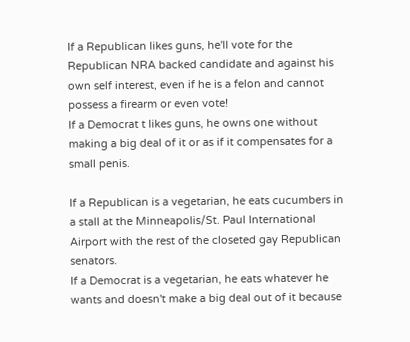If a Republican likes guns, he'll vote for the Republican NRA backed candidate and against his own self interest, even if he is a felon and cannot possess a firearm or even vote!
If a Democrat t likes guns, he owns one without making a big deal of it or as if it compensates for a small penis.

If a Republican is a vegetarian, he eats cucumbers in a stall at the Minneapolis/St. Paul International Airport with the rest of the closeted gay Republican senators.
If a Democrat is a vegetarian, he eats whatever he wants and doesn't make a big deal out of it because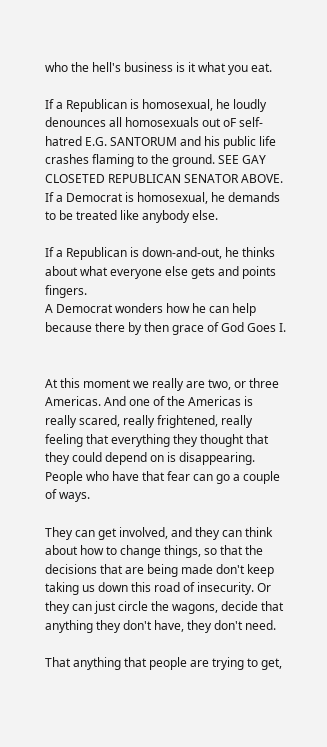who the hell's business is it what you eat.

If a Republican is homosexual, he loudly denounces all homosexuals out oF self-hatred E.G. SANTORUM and his public life crashes flaming to the ground. SEE GAY CLOSETED REPUBLICAN SENATOR ABOVE.
If a Democrat is homosexual, he demands to be treated like anybody else.

If a Republican is down-and-out, he thinks about what everyone else gets and points fingers.
A Democrat wonders how he can help because there by then grace of God Goes I.


At this moment we really are two, or three Americas. And one of the Americas is really scared, really frightened, really feeling that everything they thought that they could depend on is disappearing. People who have that fear can go a couple of ways.

They can get involved, and they can think about how to change things, so that the decisions that are being made don't keep taking us down this road of insecurity. Or they can just circle the wagons, decide that anything they don't have, they don't need.

That anything that people are trying to get,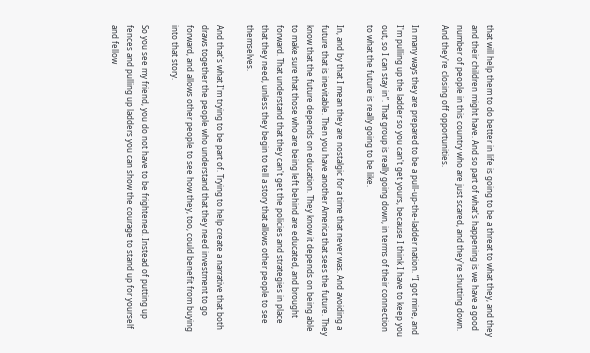that will help them to do better in life is going to be a threat to what they, and they and their children might have. And so part of what's happening is we have a good number of people in this country who are just scared, and they're shutting down. And they're closing off opportunities.

In many ways they are prepared to be a pull-up-the-ladder nation. “I got mine, and I'm pulling up the ladder so you can't get yours, because I think I have to keep you out, so I can stay in”. That group is really going down, in terms of their connection to what the future is really going to be like.

In, and by that I mean they are nostalgic for a time that never was. And avoiding a future that is inevitable. Then you have another America that sees the future. They know that the future depends on education. They know it depends on being able to make sure that those who are being left behind are educated, and brought forward. That understand that they can't get the policies and strategies in place that they need, unless they begin to tell a story that allows other people to see themselves.

And that's what I'm trying to be part of. Trying to help create a narrative that both draws together the people who understand that they need investment to go forward, and allows other people to see how they, too, could benefit from buying into that story.

So you see my friend, you do not have to be frightened. Instead of putting up fences and pulling up ladders you can show the courage to stand up for yourself and fellow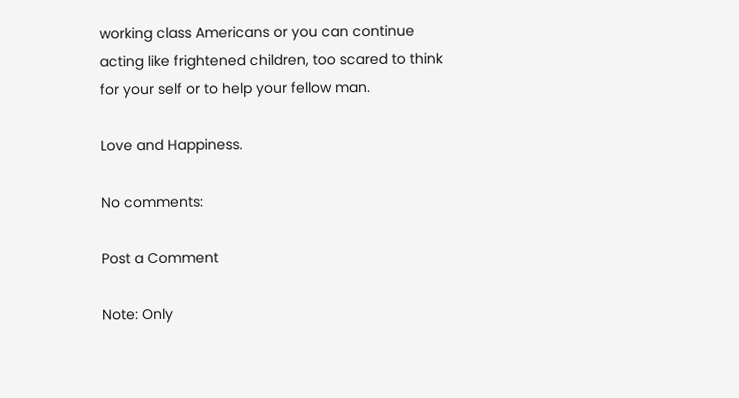working class Americans or you can continue acting like frightened children, too scared to think for your self or to help your fellow man.

Love and Happiness.

No comments:

Post a Comment

Note: Only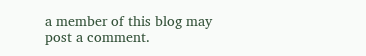a member of this blog may post a comment.